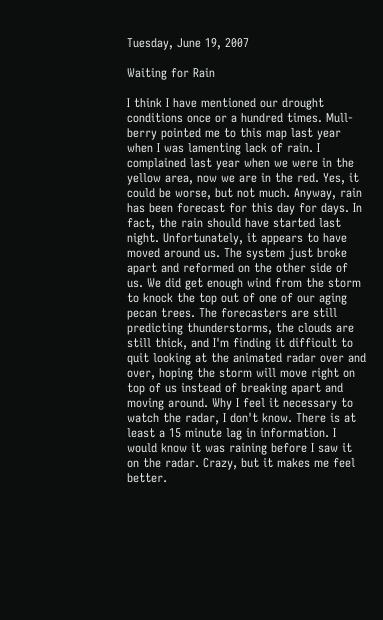Tuesday, June 19, 2007

Waiting for Rain

I think I have mentioned our drought conditions once or a hundred times. Mull-berry pointed me to this map last year when I was lamenting lack of rain. I complained last year when we were in the yellow area, now we are in the red. Yes, it could be worse, but not much. Anyway, rain has been forecast for this day for days. In fact, the rain should have started last night. Unfortunately, it appears to have moved around us. The system just broke apart and reformed on the other side of us. We did get enough wind from the storm to knock the top out of one of our aging pecan trees. The forecasters are still predicting thunderstorms, the clouds are still thick, and I'm finding it difficult to quit looking at the animated radar over and over, hoping the storm will move right on top of us instead of breaking apart and moving around. Why I feel it necessary to watch the radar, I don't know. There is at least a 15 minute lag in information. I would know it was raining before I saw it on the radar. Crazy, but it makes me feel better.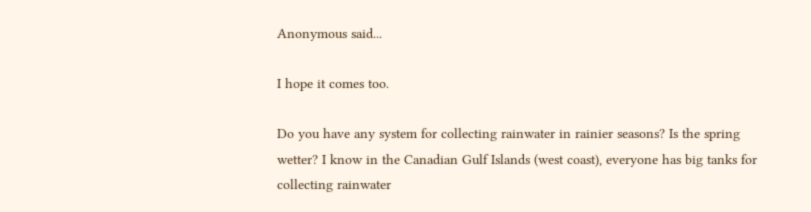Anonymous said...

I hope it comes too.

Do you have any system for collecting rainwater in rainier seasons? Is the spring wetter? I know in the Canadian Gulf Islands (west coast), everyone has big tanks for collecting rainwater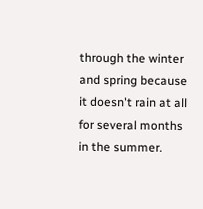through the winter and spring because it doesn't rain at all for several months in the summer.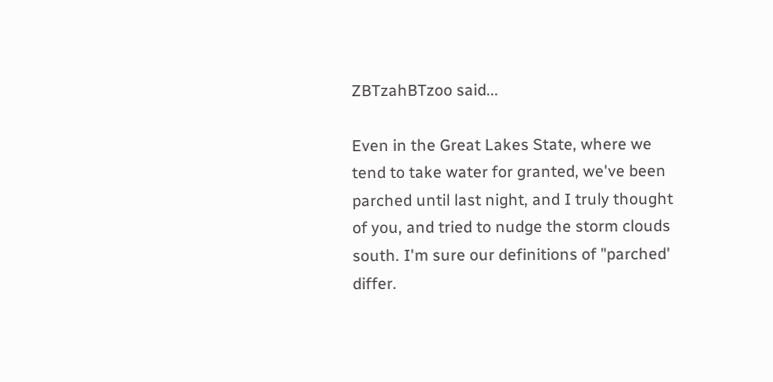ZBTzahBTzoo said...

Even in the Great Lakes State, where we tend to take water for granted, we've been parched until last night, and I truly thought of you, and tried to nudge the storm clouds south. I'm sure our definitions of "parched' differ.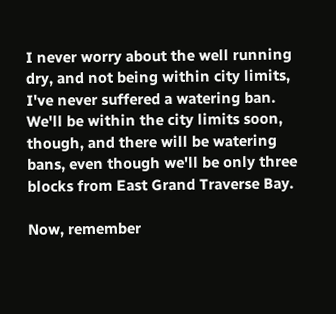I never worry about the well running dry, and not being within city limits, I've never suffered a watering ban. We'll be within the city limits soon, though, and there will be watering bans, even though we'll be only three blocks from East Grand Traverse Bay.

Now, remember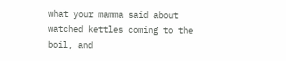what your mamma said about watched kettles coming to the boil, and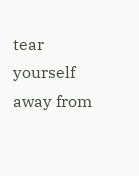tear yourself away from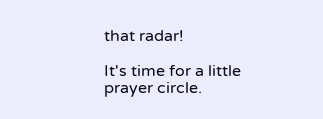that radar!

It's time for a little prayer circle.